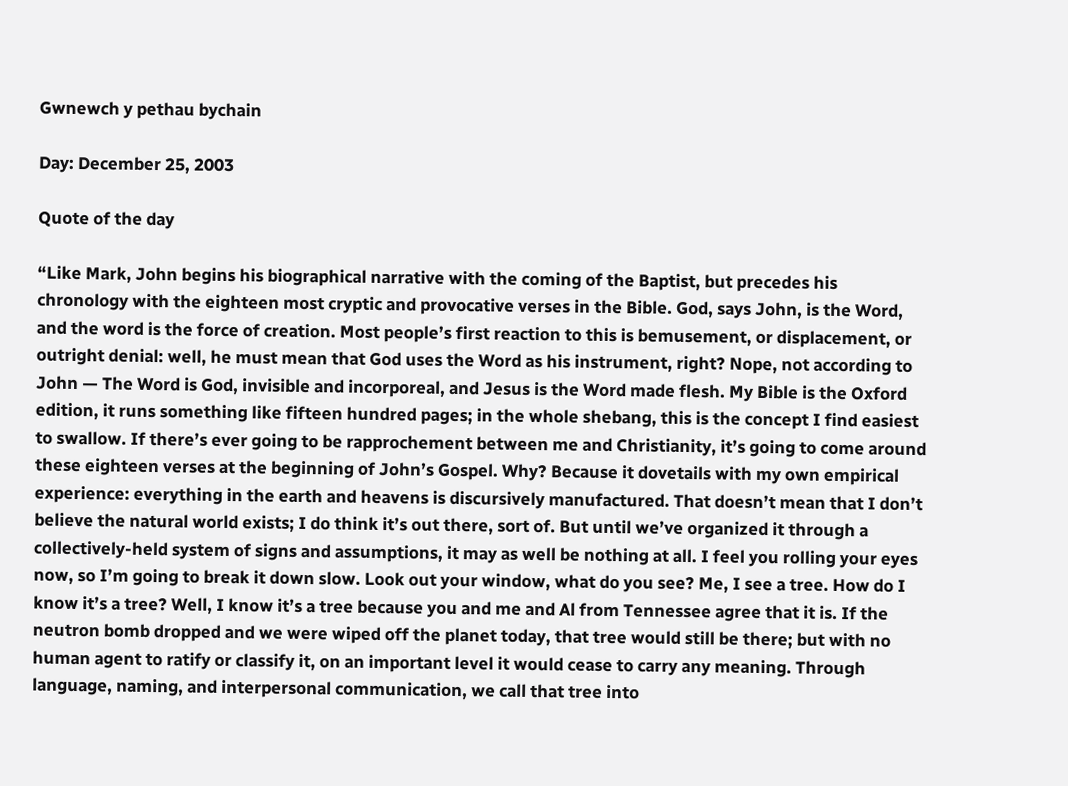Gwnewch y pethau bychain

Day: December 25, 2003

Quote of the day

“Like Mark, John begins his biographical narrative with the coming of the Baptist, but precedes his chronology with the eighteen most cryptic and provocative verses in the Bible. God, says John, is the Word, and the word is the force of creation. Most people’s first reaction to this is bemusement, or displacement, or outright denial: well, he must mean that God uses the Word as his instrument, right? Nope, not according to John — The Word is God, invisible and incorporeal, and Jesus is the Word made flesh. My Bible is the Oxford edition, it runs something like fifteen hundred pages; in the whole shebang, this is the concept I find easiest to swallow. If there’s ever going to be rapprochement between me and Christianity, it’s going to come around these eighteen verses at the beginning of John’s Gospel. Why? Because it dovetails with my own empirical experience: everything in the earth and heavens is discursively manufactured. That doesn’t mean that I don’t believe the natural world exists; I do think it’s out there, sort of. But until we’ve organized it through a collectively-held system of signs and assumptions, it may as well be nothing at all. I feel you rolling your eyes now, so I’m going to break it down slow. Look out your window, what do you see? Me, I see a tree. How do I know it’s a tree? Well, I know it’s a tree because you and me and Al from Tennessee agree that it is. If the neutron bomb dropped and we were wiped off the planet today, that tree would still be there; but with no human agent to ratify or classify it, on an important level it would cease to carry any meaning. Through language, naming, and interpersonal communication, we call that tree into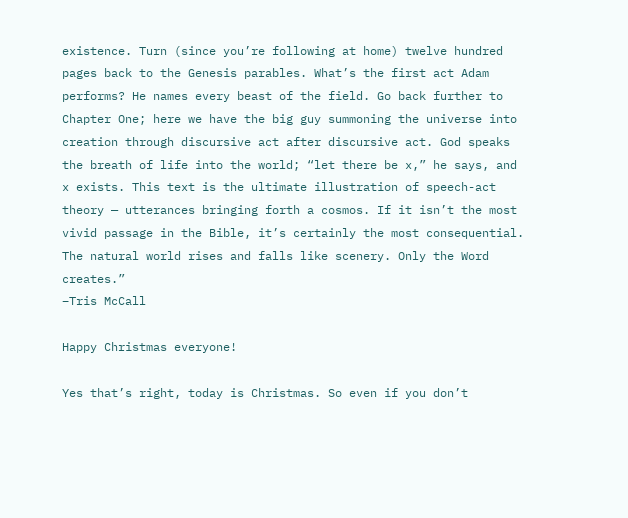existence. Turn (since you’re following at home) twelve hundred pages back to the Genesis parables. What’s the first act Adam performs? He names every beast of the field. Go back further to Chapter One; here we have the big guy summoning the universe into creation through discursive act after discursive act. God speaks the breath of life into the world; “let there be x,” he says, and x exists. This text is the ultimate illustration of speech-act theory — utterances bringing forth a cosmos. If it isn’t the most vivid passage in the Bible, it’s certainly the most consequential. The natural world rises and falls like scenery. Only the Word creates.”
–Tris McCall

Happy Christmas everyone!

Yes that’s right, today is Christmas. So even if you don’t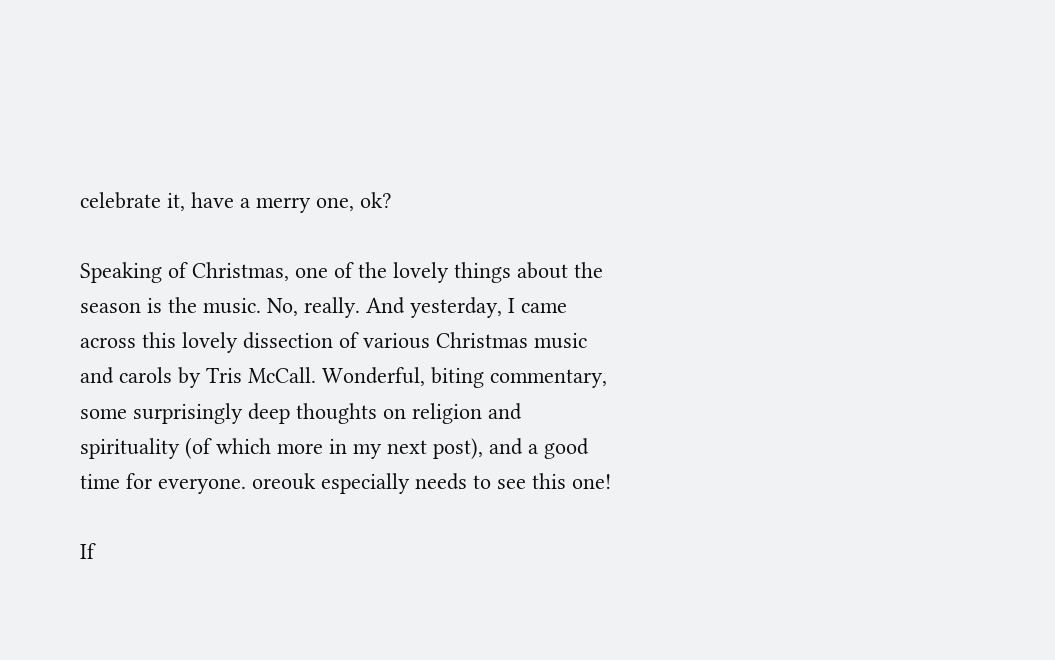celebrate it, have a merry one, ok?

Speaking of Christmas, one of the lovely things about the season is the music. No, really. And yesterday, I came across this lovely dissection of various Christmas music and carols by Tris McCall. Wonderful, biting commentary, some surprisingly deep thoughts on religion and spirituality (of which more in my next post), and a good time for everyone. oreouk especially needs to see this one!

If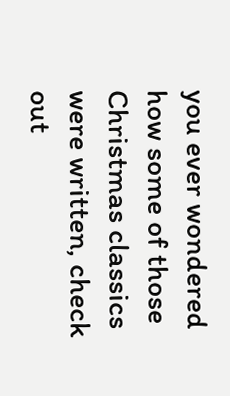you ever wondered how some of those Christmas classics were written, check out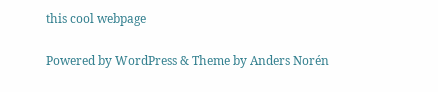this cool webpage

Powered by WordPress & Theme by Anders Norén